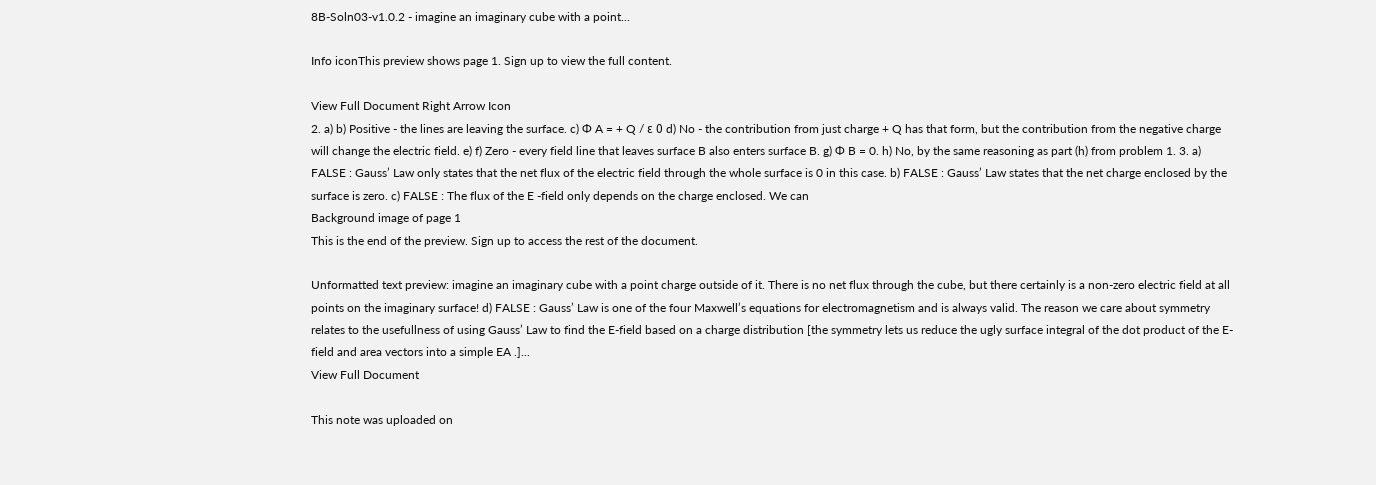8B-Soln03-v1.0.2 - imagine an imaginary cube with a point...

Info iconThis preview shows page 1. Sign up to view the full content.

View Full Document Right Arrow Icon
2. a) b) Positive - the lines are leaving the surface. c) Φ A = + Q / ε 0 d) No - the contribution from just charge + Q has that form, but the contribution from the negative charge will change the electric field. e) f) Zero - every field line that leaves surface B also enters surface B. g) Φ B = 0. h) No, by the same reasoning as part (h) from problem 1. 3. a) FALSE : Gauss’ Law only states that the net flux of the electric field through the whole surface is 0 in this case. b) FALSE : Gauss’ Law states that the net charge enclosed by the surface is zero. c) FALSE : The flux of the E -field only depends on the charge enclosed. We can
Background image of page 1
This is the end of the preview. Sign up to access the rest of the document.

Unformatted text preview: imagine an imaginary cube with a point charge outside of it. There is no net flux through the cube, but there certainly is a non-zero electric field at all points on the imaginary surface! d) FALSE : Gauss’ Law is one of the four Maxwell’s equations for electromagnetism and is always valid. The reason we care about symmetry relates to the usefullness of using Gauss’ Law to find the E-field based on a charge distribution [the symmetry lets us reduce the ugly surface integral of the dot product of the E-field and area vectors into a simple EA .]...
View Full Document

This note was uploaded on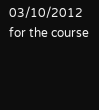03/10/2012 for the course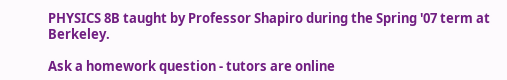PHYSICS 8B taught by Professor Shapiro during the Spring '07 term at Berkeley.

Ask a homework question - tutors are online